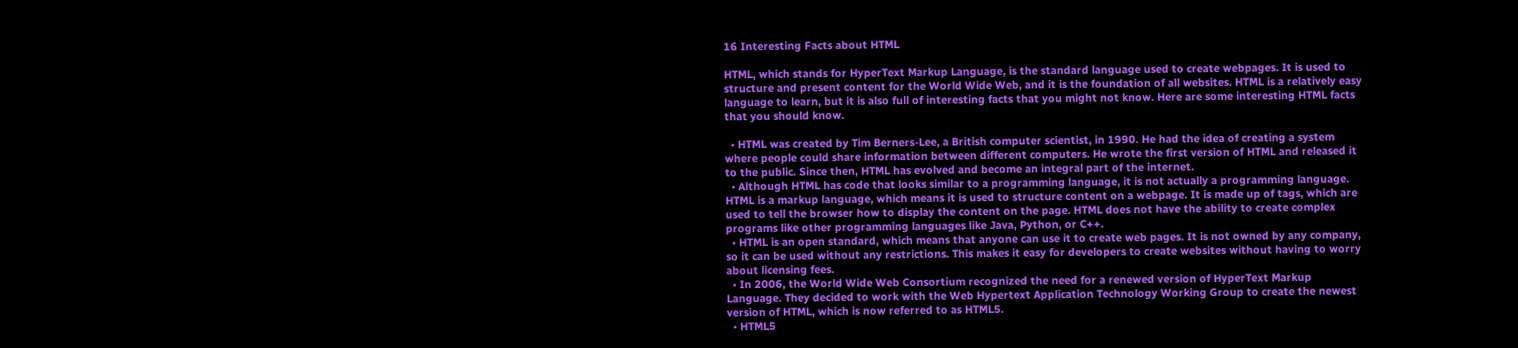16 Interesting Facts about HTML

HTML, which stands for HyperText Markup Language, is the standard language used to create webpages. It is used to structure and present content for the World Wide Web, and it is the foundation of all websites. HTML is a relatively easy language to learn, but it is also full of interesting facts that you might not know. Here are some interesting HTML facts that you should know.

  • HTML was created by Tim Berners-Lee, a British computer scientist, in 1990. He had the idea of creating a system where people could share information between different computers. He wrote the first version of HTML and released it to the public. Since then, HTML has evolved and become an integral part of the internet.
  • Although HTML has code that looks similar to a programming language, it is not actually a programming language. HTML is a markup language, which means it is used to structure content on a webpage. It is made up of tags, which are used to tell the browser how to display the content on the page. HTML does not have the ability to create complex programs like other programming languages like Java, Python, or C++.
  • HTML is an open standard, which means that anyone can use it to create web pages. It is not owned by any company, so it can be used without any restrictions. This makes it easy for developers to create websites without having to worry about licensing fees.
  • In 2006, the World Wide Web Consortium recognized the need for a renewed version of HyperText Markup Language. They decided to work with the Web Hypertext Application Technology Working Group to create the newest version of HTML, which is now referred to as HTML5.
  • HTML5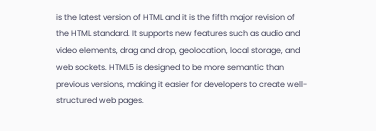is the latest version of HTML and it is the fifth major revision of the HTML standard. It supports new features such as audio and video elements, drag and drop, geolocation, local storage, and web sockets. HTML5 is designed to be more semantic than previous versions, making it easier for developers to create well-structured web pages.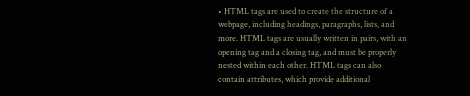• HTML tags are used to create the structure of a webpage, including headings, paragraphs, lists, and more. HTML tags are usually written in pairs, with an opening tag and a closing tag, and must be properly nested within each other. HTML tags can also contain attributes, which provide additional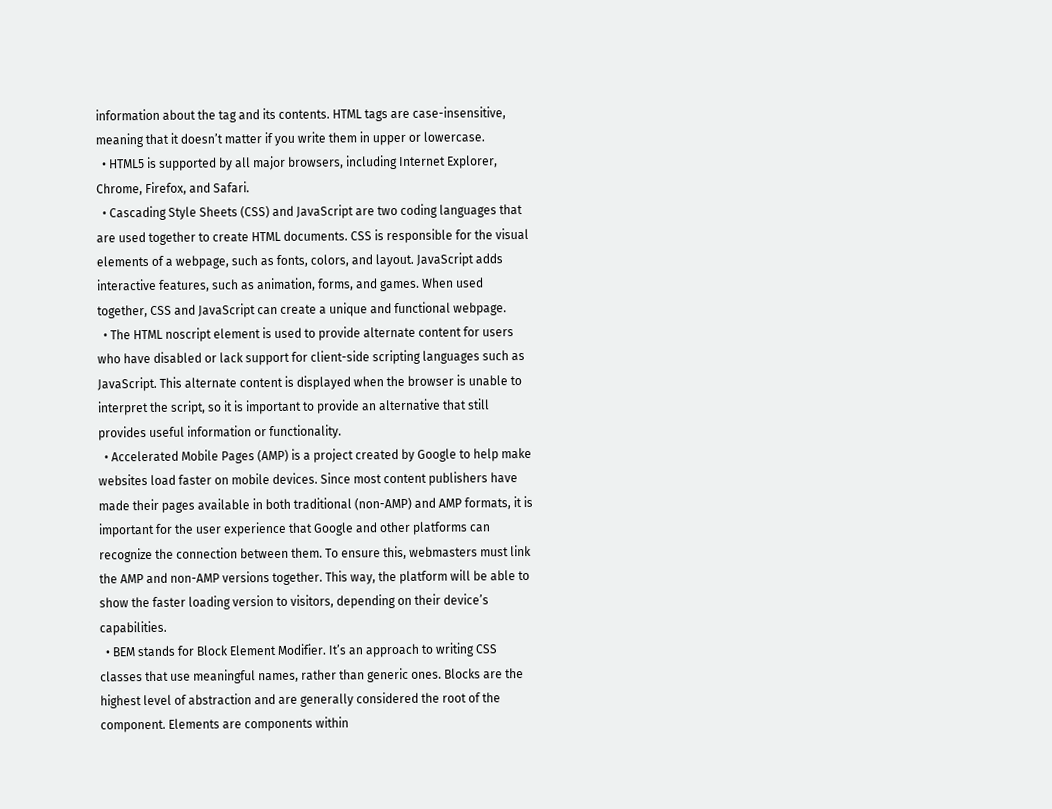information about the tag and its contents. HTML tags are case-insensitive, meaning that it doesn’t matter if you write them in upper or lowercase.
  • HTML5 is supported by all major browsers, including Internet Explorer, Chrome, Firefox, and Safari.
  • Cascading Style Sheets (CSS) and JavaScript are two coding languages that are used together to create HTML documents. CSS is responsible for the visual elements of a webpage, such as fonts, colors, and layout. JavaScript adds interactive features, such as animation, forms, and games. When used together, CSS and JavaScript can create a unique and functional webpage.
  • The HTML noscript element is used to provide alternate content for users who have disabled or lack support for client-side scripting languages such as JavaScript. This alternate content is displayed when the browser is unable to interpret the script, so it is important to provide an alternative that still provides useful information or functionality.
  • Accelerated Mobile Pages (AMP) is a project created by Google to help make websites load faster on mobile devices. Since most content publishers have made their pages available in both traditional (non-AMP) and AMP formats, it is important for the user experience that Google and other platforms can recognize the connection between them. To ensure this, webmasters must link the AMP and non-AMP versions together. This way, the platform will be able to show the faster loading version to visitors, depending on their device’s capabilities.
  • BEM stands for Block Element Modifier. It’s an approach to writing CSS classes that use meaningful names, rather than generic ones. Blocks are the highest level of abstraction and are generally considered the root of the component. Elements are components within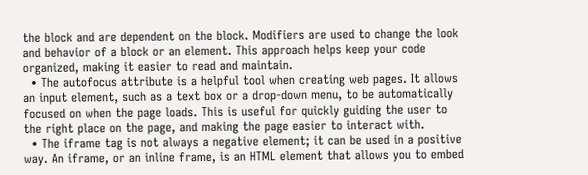the block and are dependent on the block. Modifiers are used to change the look and behavior of a block or an element. This approach helps keep your code organized, making it easier to read and maintain.
  • The autofocus attribute is a helpful tool when creating web pages. It allows an input element, such as a text box or a drop-down menu, to be automatically focused on when the page loads. This is useful for quickly guiding the user to the right place on the page, and making the page easier to interact with.
  • The iframe tag is not always a negative element; it can be used in a positive way. An iframe, or an inline frame, is an HTML element that allows you to embed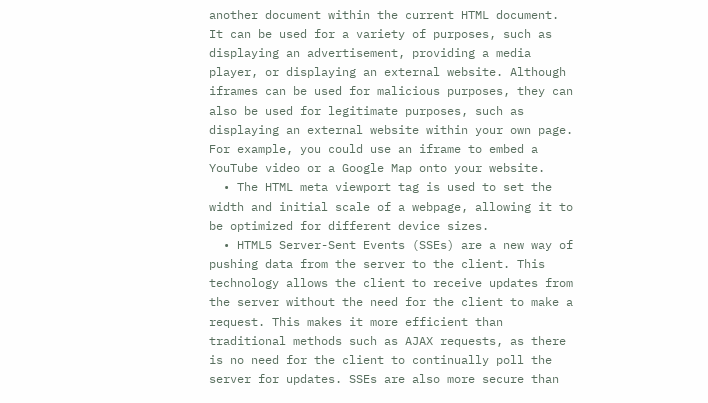another document within the current HTML document. It can be used for a variety of purposes, such as displaying an advertisement, providing a media player, or displaying an external website. Although iframes can be used for malicious purposes, they can also be used for legitimate purposes, such as displaying an external website within your own page. For example, you could use an iframe to embed a YouTube video or a Google Map onto your website.
  • The HTML meta viewport tag is used to set the width and initial scale of a webpage, allowing it to be optimized for different device sizes.
  • HTML5 Server-Sent Events (SSEs) are a new way of pushing data from the server to the client. This technology allows the client to receive updates from the server without the need for the client to make a request. This makes it more efficient than traditional methods such as AJAX requests, as there is no need for the client to continually poll the server for updates. SSEs are also more secure than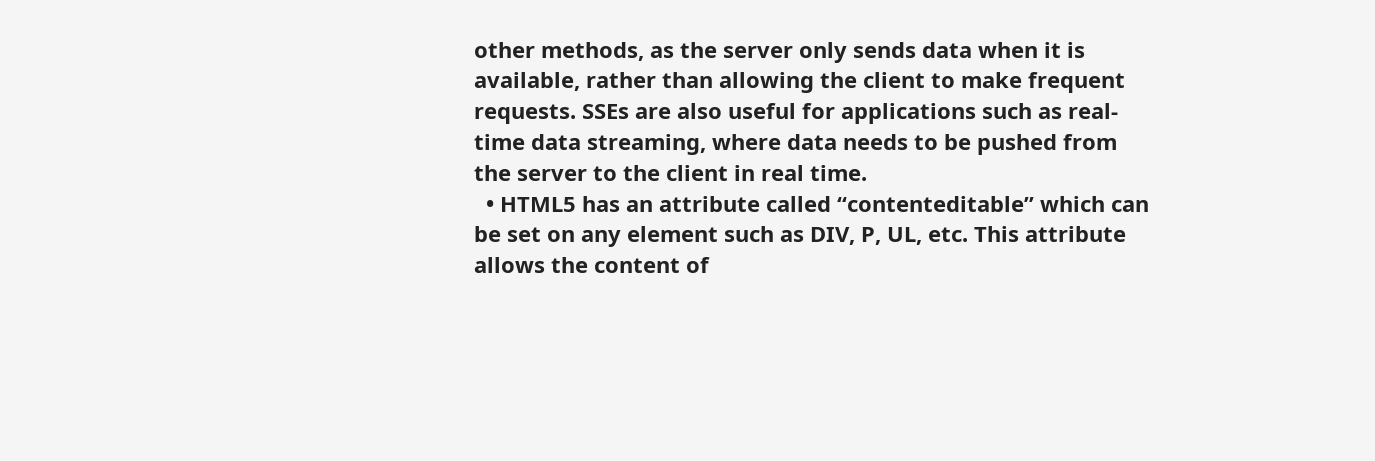other methods, as the server only sends data when it is available, rather than allowing the client to make frequent requests. SSEs are also useful for applications such as real-time data streaming, where data needs to be pushed from the server to the client in real time.
  • HTML5 has an attribute called “contenteditable” which can be set on any element such as DIV, P, UL, etc. This attribute allows the content of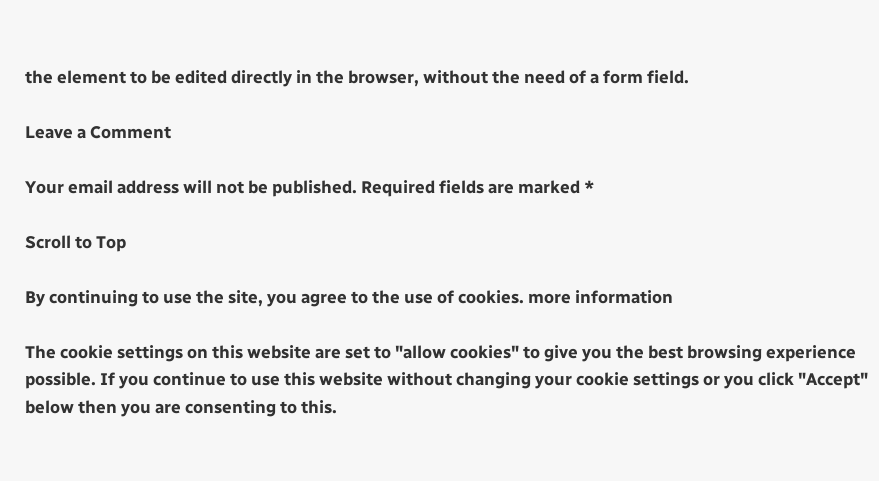the element to be edited directly in the browser, without the need of a form field.

Leave a Comment

Your email address will not be published. Required fields are marked *

Scroll to Top

By continuing to use the site, you agree to the use of cookies. more information

The cookie settings on this website are set to "allow cookies" to give you the best browsing experience possible. If you continue to use this website without changing your cookie settings or you click "Accept" below then you are consenting to this.